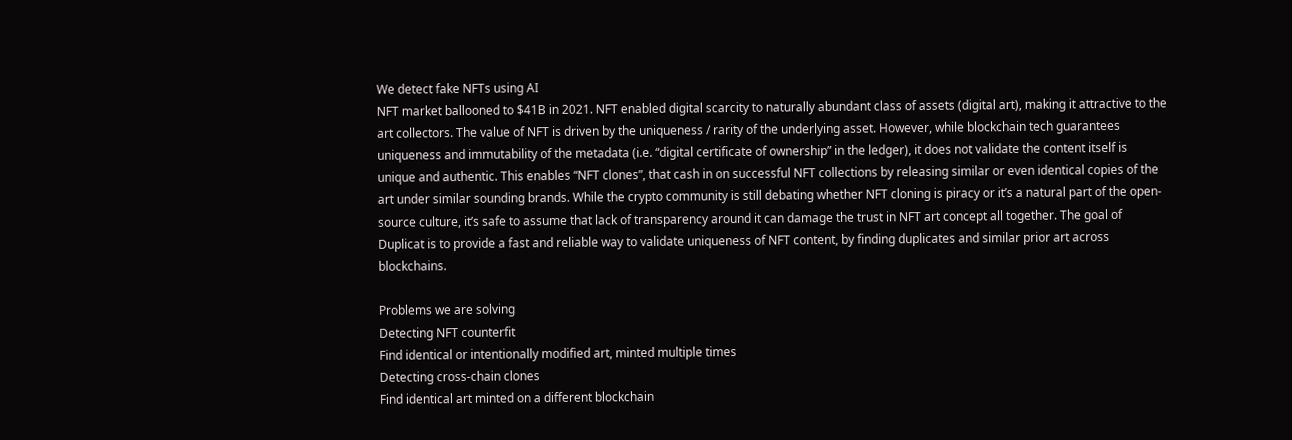We detect fake NFTs using AI
NFT market ballooned to $41B in 2021. NFT enabled digital scarcity to naturally abundant class of assets (digital art), making it attractive to the art collectors. The value of NFT is driven by the uniqueness / rarity of the underlying asset. However, while blockchain tech guarantees uniqueness and immutability of the metadata (i.e. “digital certificate of ownership” in the ledger), it does not validate the content itself is unique and authentic. This enables “NFT clones”, that cash in on successful NFT collections by releasing similar or even identical copies of the art under similar sounding brands. While the crypto community is still debating whether NFT cloning is piracy or it’s a natural part of the open-source culture, it’s safe to assume that lack of transparency around it can damage the trust in NFT art concept all together. The goal of Duplicat is to provide a fast and reliable way to validate uniqueness of NFT content, by finding duplicates and similar prior art across blockchains.

Problems we are solving
Detecting NFT counterfit
Find identical or intentionally modified art, minted multiple times
Detecting cross-chain clones
Find identical art minted on a different blockchain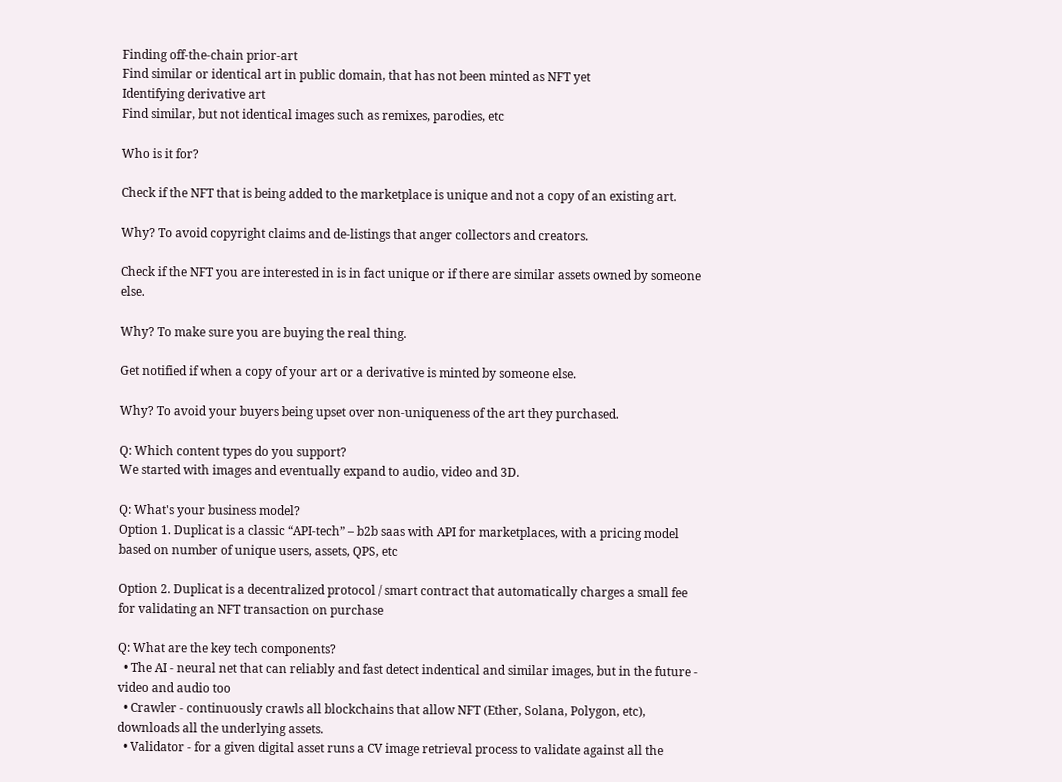Finding off-the-chain prior-art
Find similar or identical art in public domain, that has not been minted as NFT yet
Identifying derivative art
Find similar, but not identical images such as remixes, parodies, etc

Who is it for?

Check if the NFT that is being added to the marketplace is unique and not a copy of an existing art.

Why? To avoid copyright claims and de-listings that anger collectors and creators.

Check if the NFT you are interested in is in fact unique or if there are similar assets owned by someone else.

Why? To make sure you are buying the real thing.

Get notified if when a copy of your art or a derivative is minted by someone else.

Why? To avoid your buyers being upset over non-uniqueness of the art they purchased.

Q: Which content types do you support?
We started with images and eventually expand to audio, video and 3D.

Q: What's your business model?
Option 1. Duplicat is a classic “API-tech” – b2b saas with API for marketplaces, with a pricing model based on number of unique users, assets, QPS, etc

Option 2. Duplicat is a decentralized protocol / smart contract that automatically charges a small fee for validating an NFT transaction on purchase

Q: What are the key tech components?
  • The AI - neural net that can reliably and fast detect indentical and similar images, but in the future - video and audio too
  • Crawler - continuously crawls all blockchains that allow NFT (Ether, Solana, Polygon, etc), downloads all the underlying assets.
  • Validator - for a given digital asset runs a CV image retrieval process to validate against all the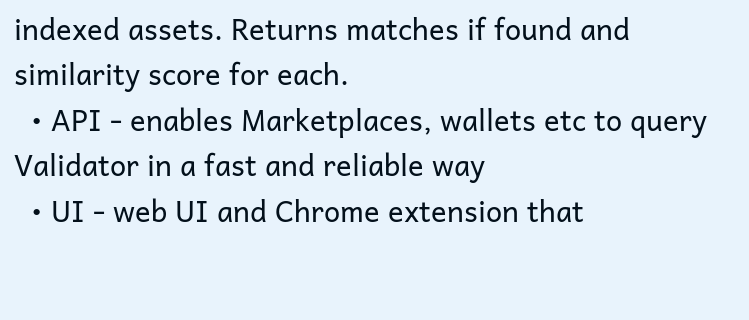indexed assets. Returns matches if found and similarity score for each.
  • API - enables Marketplaces, wallets etc to query Validator in a fast and reliable way
  • UI - web UI and Chrome extension that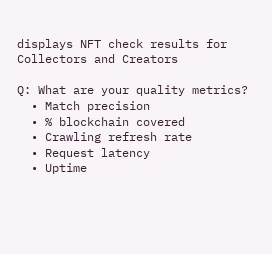displays NFT check results for Collectors and Creators

Q: What are your quality metrics?
  • Match precision
  • % blockchain covered
  • Crawling refresh rate
  • Request latency
  • Uptime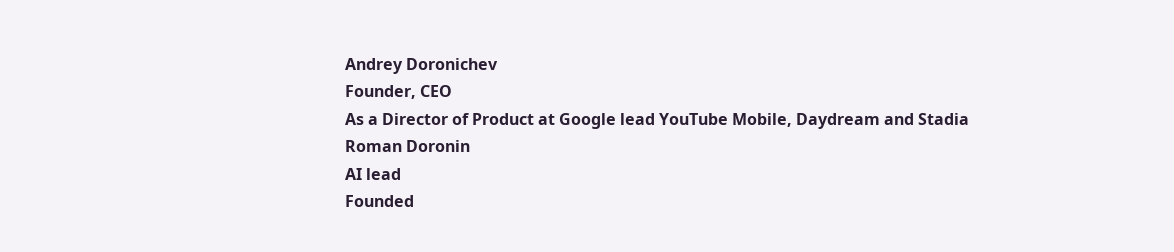Andrey Doronichev
Founder, CEO
As a Director of Product at Google lead YouTube Mobile, Daydream and Stadia
Roman Doronin
AI lead
Founded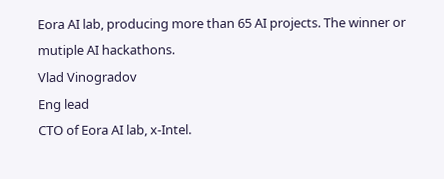Eora AI lab, producing more than 65 AI projects. The winner or mutiple AI hackathons.
Vlad Vinogradov
Eng lead
CTO of Eora AI lab, x-Intel.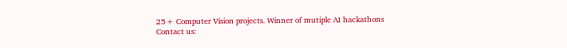25+ Computer Vision projects. Winner of mutiple AI hackathons
Contact us: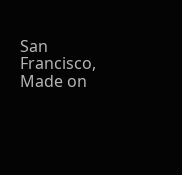San Francisco,
Made on